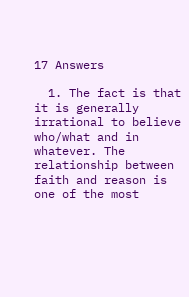17 Answers

  1. The fact is that it is generally irrational to believe who/what and in whatever. The relationship between faith and reason is one of the most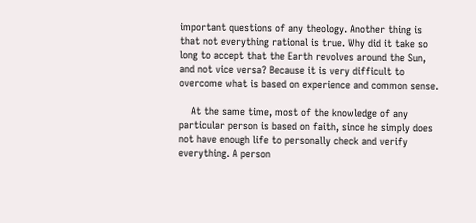important questions of any theology. Another thing is that not everything rational is true. Why did it take so long to accept that the Earth revolves around the Sun, and not vice versa? Because it is very difficult to overcome what is based on experience and common sense.

    At the same time, most of the knowledge of any particular person is based on faith, since he simply does not have enough life to personally check and verify everything. A person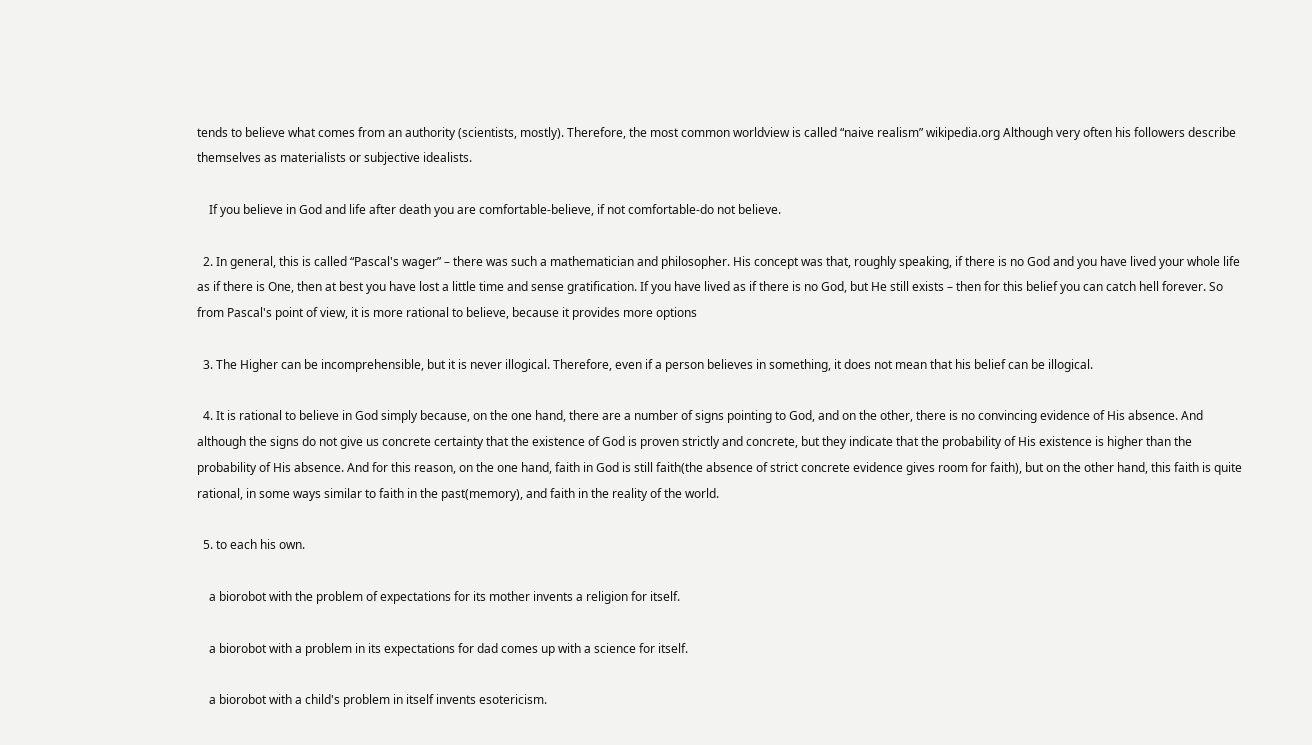tends to believe what comes from an authority (scientists, mostly). Therefore, the most common worldview is called “naive realism” wikipedia.org Although very often his followers describe themselves as materialists or subjective idealists.

    If you believe in God and life after death you are comfortable-believe, if not comfortable-do not believe.

  2. In general, this is called “Pascal's wager” – there was such a mathematician and philosopher. His concept was that, roughly speaking, if there is no God and you have lived your whole life as if there is One, then at best you have lost a little time and sense gratification. If you have lived as if there is no God, but He still exists – then for this belief you can catch hell forever. So from Pascal's point of view, it is more rational to believe, because it provides more options

  3. The Higher can be incomprehensible, but it is never illogical. Therefore, even if a person believes in something, it does not mean that his belief can be illogical.

  4. It is rational to believe in God simply because, on the one hand, there are a number of signs pointing to God, and on the other, there is no convincing evidence of His absence. And although the signs do not give us concrete certainty that the existence of God is proven strictly and concrete, but they indicate that the probability of His existence is higher than the probability of His absence. And for this reason, on the one hand, faith in God is still faith(the absence of strict concrete evidence gives room for faith), but on the other hand, this faith is quite rational, in some ways similar to faith in the past(memory), and faith in the reality of the world.

  5. to each his own.

    a biorobot with the problem of expectations for its mother invents a religion for itself.

    a biorobot with a problem in its expectations for dad comes up with a science for itself.

    a biorobot with a child's problem in itself invents esotericism.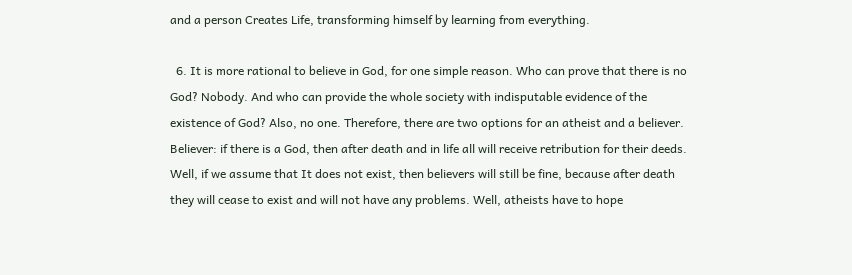and a person Creates Life, transforming himself by learning from everything.

  6. It is more rational to believe in God, for one simple reason. Who can prove that there is no God? Nobody. And who can provide the whole society with indisputable evidence of the existence of God? Also, no one. Therefore, there are two options for an atheist and a believer. Believer: if there is a God, then after death and in life all will receive retribution for their deeds. Well, if we assume that It does not exist, then believers will still be fine, because after death they will cease to exist and will not have any problems. Well, atheists have to hope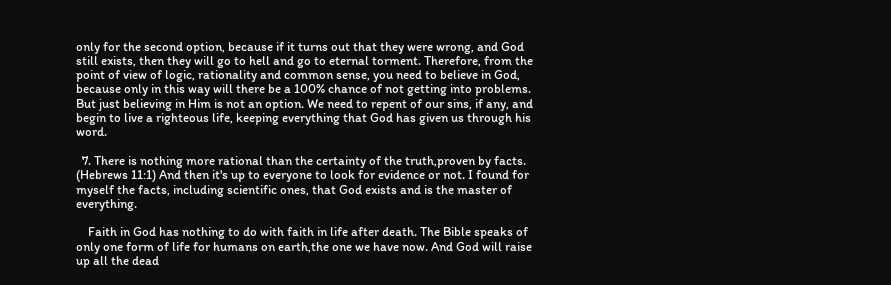only for the second option, because if it turns out that they were wrong, and God still exists, then they will go to hell and go to eternal torment. Therefore, from the point of view of logic, rationality and common sense, you need to believe in God, because only in this way will there be a 100% chance of not getting into problems. But just believing in Him is not an option. We need to repent of our sins, if any, and begin to live a righteous life, keeping everything that God has given us through his word.

  7. There is nothing more rational than the certainty of the truth,proven by facts. (Hebrews 11:1) And then it's up to everyone to look for evidence or not. I found for myself the facts, including scientific ones, that God exists and is the master of everything.

    Faith in God has nothing to do with faith in life after death. The Bible speaks of only one form of life for humans on earth,the one we have now. And God will raise up all the dead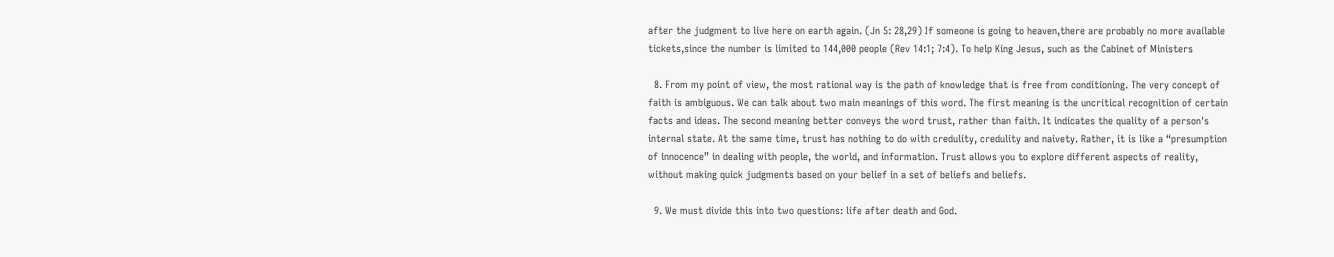after the judgment to live here on earth again. (Jn 5: 28,29) If someone is going to heaven,there are probably no more available tickets,since the number is limited to 144,000 people (Rev 14:1; 7:4). To help King Jesus, such as the Cabinet of Ministers

  8. From my point of view, the most rational way is the path of knowledge that is free from conditioning. The very concept of faith is ambiguous. We can talk about two main meanings of this word. The first meaning is the uncritical recognition of certain facts and ideas. The second meaning better conveys the word trust, rather than faith. It indicates the quality of a person's internal state. At the same time, trust has nothing to do with credulity, credulity and naivety. Rather, it is like a “presumption of innocence” in dealing with people, the world, and information. Trust allows you to explore different aspects of reality, without making quick judgments based on your belief in a set of beliefs and beliefs.

  9. We must divide this into two questions: life after death and God.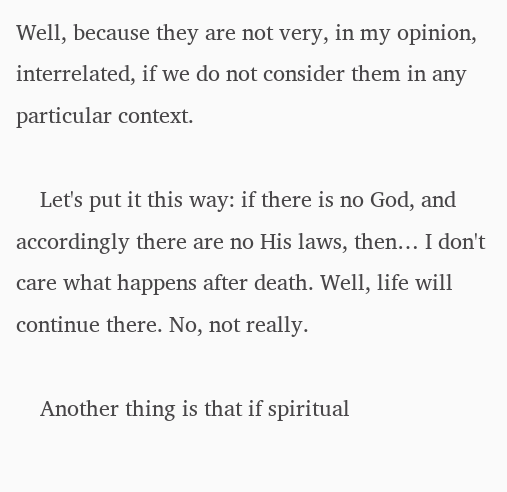Well, because they are not very, in my opinion, interrelated, if we do not consider them in any particular context.

    Let's put it this way: if there is no God, and accordingly there are no His laws, then… I don't care what happens after death. Well, life will continue there. No, not really.

    Another thing is that if spiritual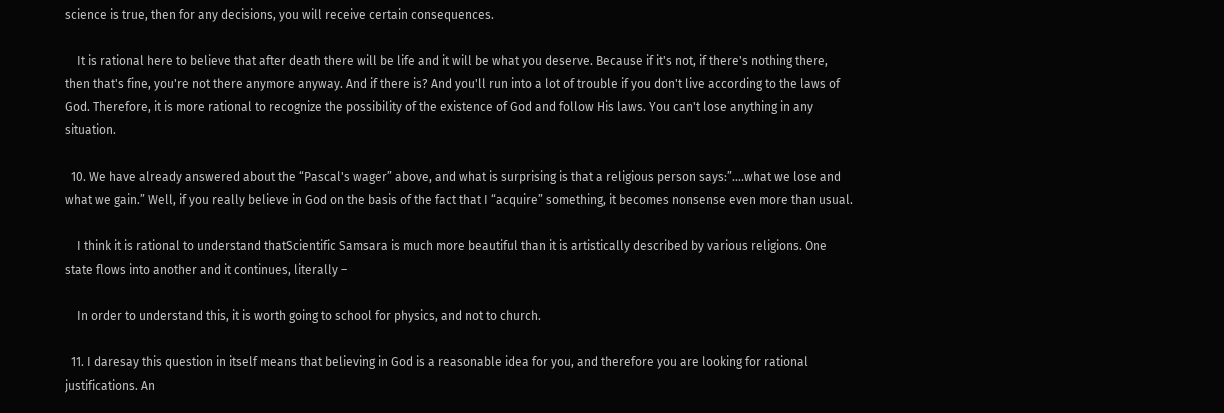science is true, then for any decisions, you will receive certain consequences.

    It is rational here to believe that after death there will be life and it will be what you deserve. Because if it's not, if there's nothing there, then that's fine, you're not there anymore anyway. And if there is? And you'll run into a lot of trouble if you don't live according to the laws of God. Therefore, it is more rational to recognize the possibility of the existence of God and follow His laws. You can't lose anything in any situation.

  10. We have already answered about the “Pascal's wager” above, and what is surprising is that a religious person says:”….what we lose and what we gain.” Well, if you really believe in God on the basis of the fact that I “acquire” something, it becomes nonsense even more than usual.

    I think it is rational to understand thatScientific Samsara is much more beautiful than it is artistically described by various religions. One state flows into another and it continues, literally –

    In order to understand this, it is worth going to school for physics, and not to church.

  11. I daresay this question in itself means that believing in God is a reasonable idea for you, and therefore you are looking for rational justifications. An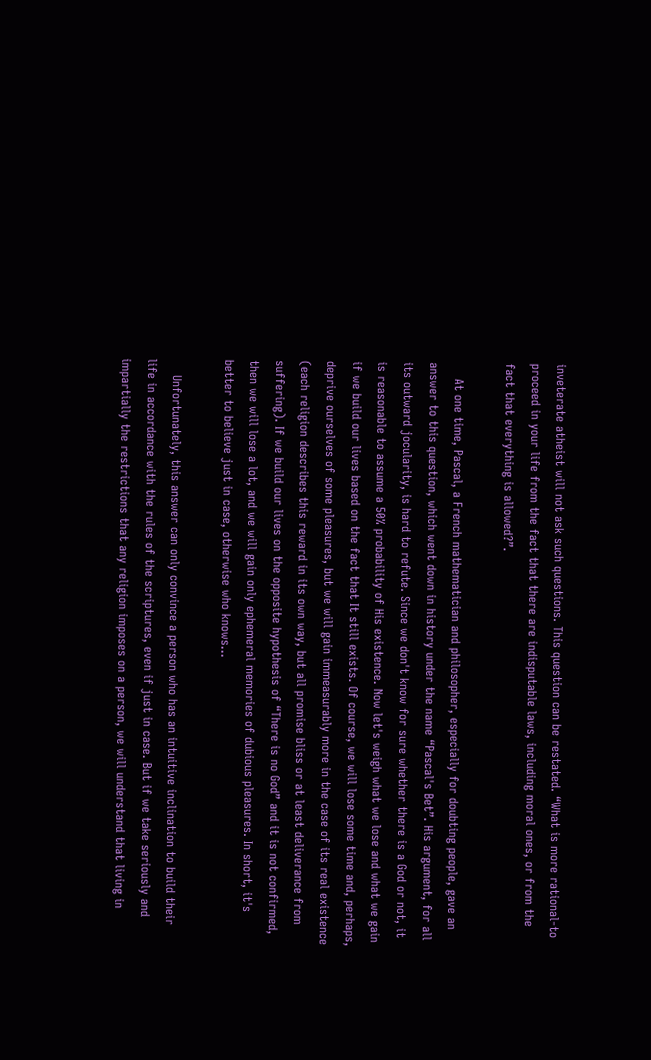inveterate atheist will not ask such questions. This question can be restated. “What is more rational-to proceed in your life from the fact that there are indisputable laws, including moral ones, or from the fact that everything is allowed?”.

    At one time, Pascal, a French mathematician and philosopher, especially for doubting people, gave an answer to this question, which went down in history under the name “Pascal's Bet”. His argument, for all its outward jocularity, is hard to refute. Since we don't know for sure whether there is a God or not, it is reasonable to assume a 50% probability of His existence. Now let's weigh what we lose and what we gain if we build our lives based on the fact that It still exists. Of course, we will lose some time and, perhaps, deprive ourselves of some pleasures, but we will gain immeasurably more in the case of its real existence (each religion describes this reward in its own way, but all promise bliss or at least deliverance from suffering). If we build our lives on the opposite hypothesis of “There is no God” and it is not confirmed, then we will lose a lot, and we will gain only ephemeral memories of dubious pleasures. In short, it's better to believe just in case, otherwise who knows…

    Unfortunately, this answer can only convince a person who has an intuitive inclination to build their life in accordance with the rules of the scriptures, even if just in case. But if we take seriously and impartially the restrictions that any religion imposes on a person, we will understand that living in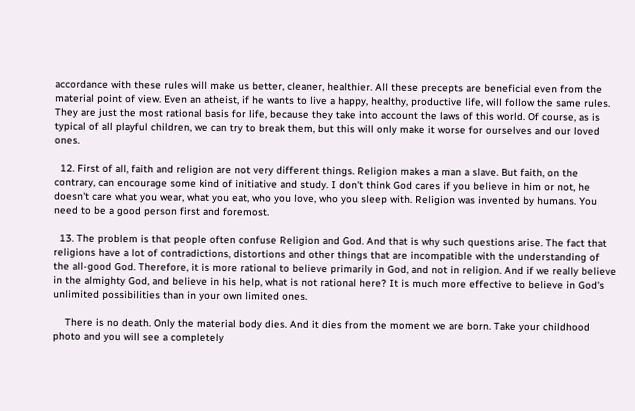accordance with these rules will make us better, cleaner, healthier. All these precepts are beneficial even from the material point of view. Even an atheist, if he wants to live a happy, healthy, productive life, will follow the same rules. They are just the most rational basis for life, because they take into account the laws of this world. Of course, as is typical of all playful children, we can try to break them, but this will only make it worse for ourselves and our loved ones.

  12. First of all, faith and religion are not very different things. Religion makes a man a slave. But faith, on the contrary, can encourage some kind of initiative and study. I don't think God cares if you believe in him or not, he doesn't care what you wear, what you eat, who you love, who you sleep with. Religion was invented by humans. You need to be a good person first and foremost.

  13. The problem is that people often confuse Religion and God. And that is why such questions arise. The fact that religions have a lot of contradictions, distortions and other things that are incompatible with the understanding of the all-good God. Therefore, it is more rational to believe primarily in God, and not in religion. And if we really believe in the almighty God, and believe in his help, what is not rational here? It is much more effective to believe in God's unlimited possibilities than in your own limited ones.

    There is no death. Only the material body dies. And it dies from the moment we are born. Take your childhood photo and you will see a completely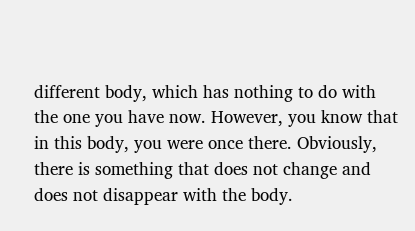different body, which has nothing to do with the one you have now. However, you know that in this body, you were once there. Obviously, there is something that does not change and does not disappear with the body.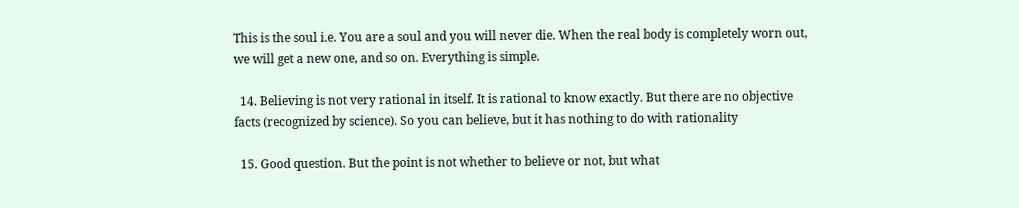This is the soul i.e. You are a soul and you will never die. When the real body is completely worn out, we will get a new one, and so on. Everything is simple.

  14. Believing is not very rational in itself. It is rational to know exactly. But there are no objective facts (recognized by science). So you can believe, but it has nothing to do with rationality

  15. Good question. But the point is not whether to believe or not, but what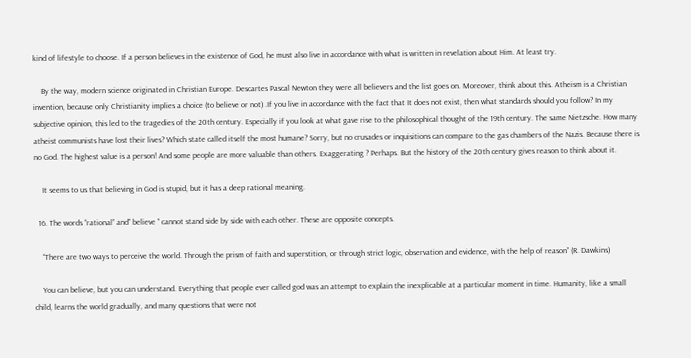kind of lifestyle to choose. If a person believes in the existence of God, he must also live in accordance with what is written in revelation about Him. At least try.

    By the way, modern science originated in Christian Europe. Descartes Pascal Newton they were all believers and the list goes on. Moreover, think about this. Atheism is a Christian invention, because only Christianity implies a choice (to believe or not) .If you live in accordance with the fact that It does not exist, then what standards should you follow? In my subjective opinion, this led to the tragedies of the 20th century. Especially if you look at what gave rise to the philosophical thought of the 19th century. The same Nietzsche. How many atheist communists have lost their lives? Which state called itself the most humane? Sorry, but no crusades or inquisitions can compare to the gas chambers of the Nazis. Because there is no God. The highest value is a person! And some people are more valuable than others. Exaggerating ? Perhaps. But the history of the 20th century gives reason to think about it.

    It seems to us that believing in God is stupid, but it has a deep rational meaning.

  16. The words “rational” and” believe ” cannot stand side by side with each other. These are opposite concepts.

    “There are two ways to perceive the world. Through the prism of faith and superstition, or through strict logic, observation and evidence, with the help of reason” (R. Dawkins)

    You can believe, but you can understand. Everything that people ever called god was an attempt to explain the inexplicable at a particular moment in time. Humanity, like a small child, learns the world gradually, and many questions that were not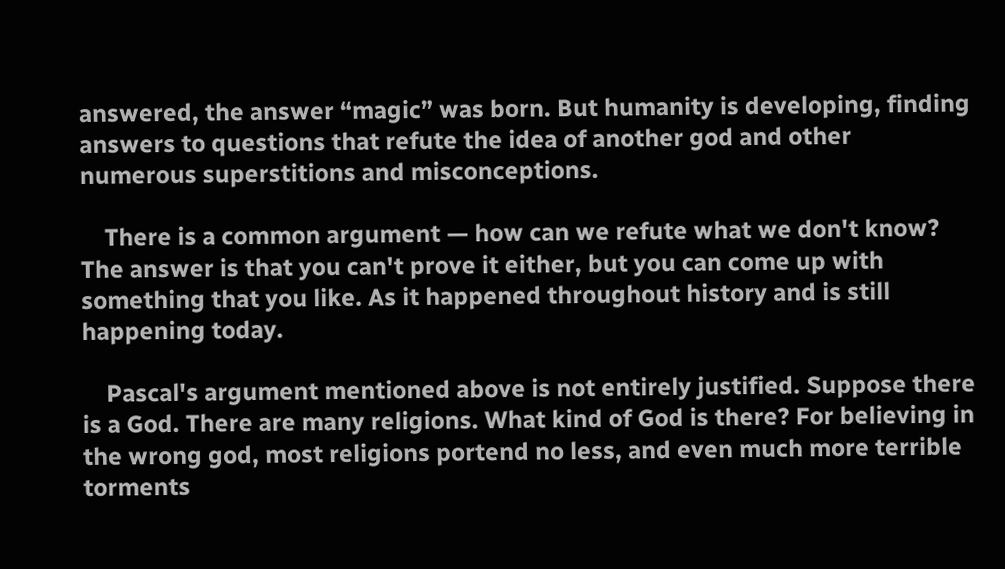answered, the answer “magic” was born. But humanity is developing, finding answers to questions that refute the idea of another god and other numerous superstitions and misconceptions.

    There is a common argument — how can we refute what we don't know? The answer is that you can't prove it either, but you can come up with something that you like. As it happened throughout history and is still happening today.

    Pascal's argument mentioned above is not entirely justified. Suppose there is a God. There are many religions. What kind of God is there? For believing in the wrong god, most religions portend no less, and even much more terrible torments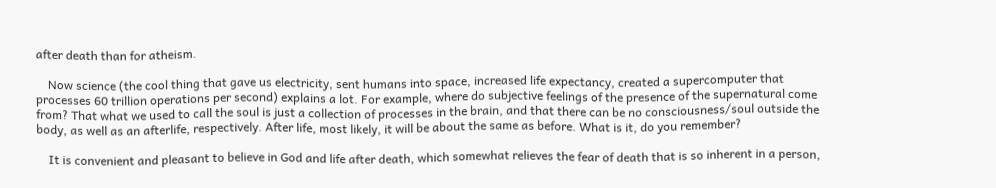after death than for atheism.

    Now science (the cool thing that gave us electricity, sent humans into space, increased life expectancy, created a supercomputer that processes 60 trillion operations per second) explains a lot. For example, where do subjective feelings of the presence of the supernatural come from? That what we used to call the soul is just a collection of processes in the brain, and that there can be no consciousness/soul outside the body, as well as an afterlife, respectively. After life, most likely, it will be about the same as before. What is it, do you remember?

    It is convenient and pleasant to believe in God and life after death, which somewhat relieves the fear of death that is so inherent in a person,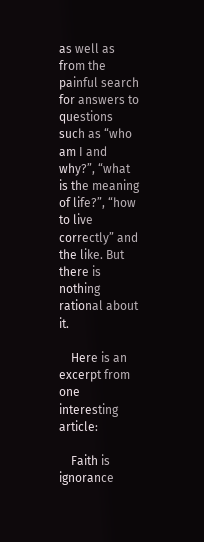as well as from the painful search for answers to questions such as “who am I and why?”, “what is the meaning of life?”, “how to live correctly” and the like. But there is nothing rational about it.

    Here is an excerpt from one interesting article:

    Faith is ignorance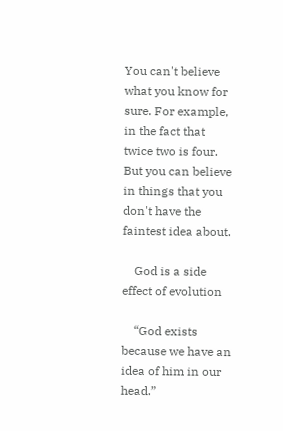You can't believe what you know for sure. For example, in the fact that twice two is four. But you can believe in things that you don't have the faintest idea about.

    God is a side effect of evolution

    “God exists because we have an idea of him in our head.”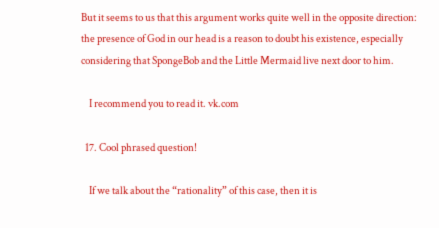But it seems to us that this argument works quite well in the opposite direction: the presence of God in our head is a reason to doubt his existence, especially considering that SpongeBob and the Little Mermaid live next door to him.

    I recommend you to read it. vk.com

  17. Cool phrased question!

    If we talk about the “rationality” of this case, then it is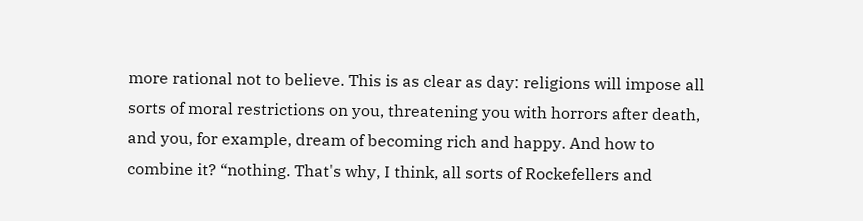more rational not to believe. This is as clear as day: religions will impose all sorts of moral restrictions on you, threatening you with horrors after death, and you, for example, dream of becoming rich and happy. And how to combine it? “nothing. That's why, I think, all sorts of Rockefellers and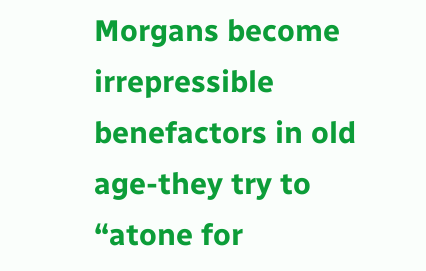Morgans become irrepressible benefactors in old age-they try to “atone for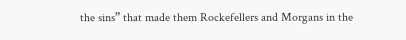the sins” that made them Rockefellers and Morgans in the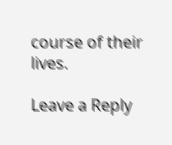course of their lives.

Leave a Reply